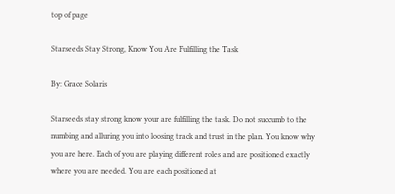top of page

Starseeds Stay Strong, Know You Are Fulfilling the Task

By: Grace Solaris

Starseeds stay strong know your are fulfilling the task. Do not succumb to the numbing and alluring you into loosing track and trust in the plan. You know why you are here. Each of you are playing different roles and are positioned exactly where you are needed. You are each positioned at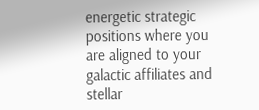energetic strategic positions where you are aligned to your galactic affiliates and stellar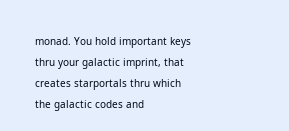monad. You hold important keys thru your galactic imprint, that creates starportals thru which the galactic codes and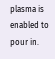plasma is enabled to pour in.